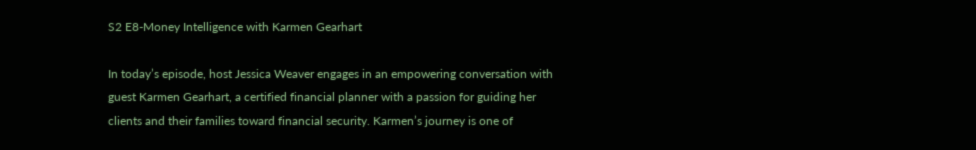S2 E8-Money Intelligence with Karmen Gearhart

In today’s episode, host Jessica Weaver engages in an empowering conversation with guest Karmen Gearhart, a certified financial planner with a passion for guiding her clients and their families toward financial security. Karmen’s journey is one of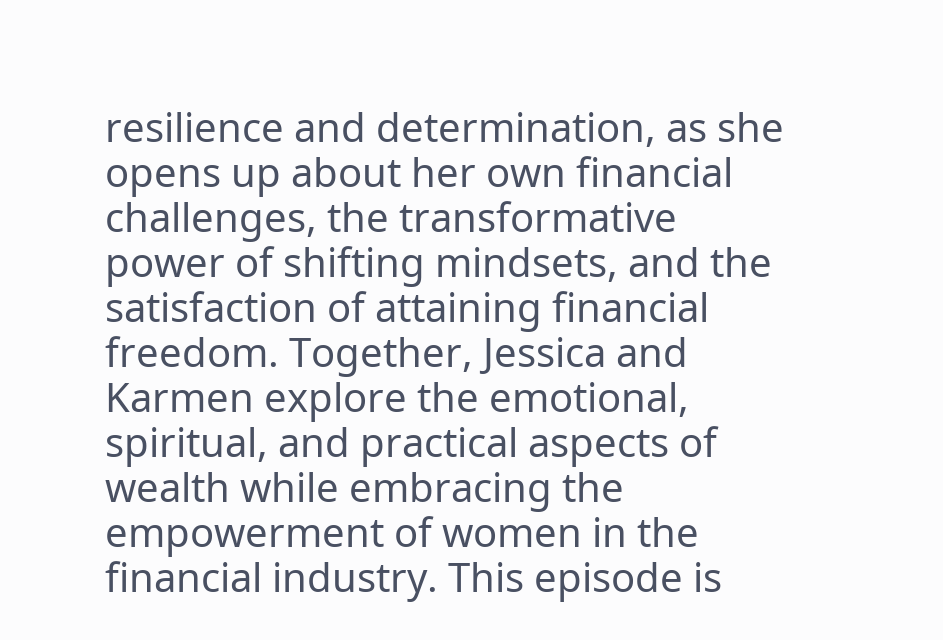resilience and determination, as she opens up about her own financial challenges, the transformative power of shifting mindsets, and the satisfaction of attaining financial freedom. Together, Jessica and Karmen explore the emotional, spiritual, and practical aspects of wealth while embracing the empowerment of women in the financial industry. This episode is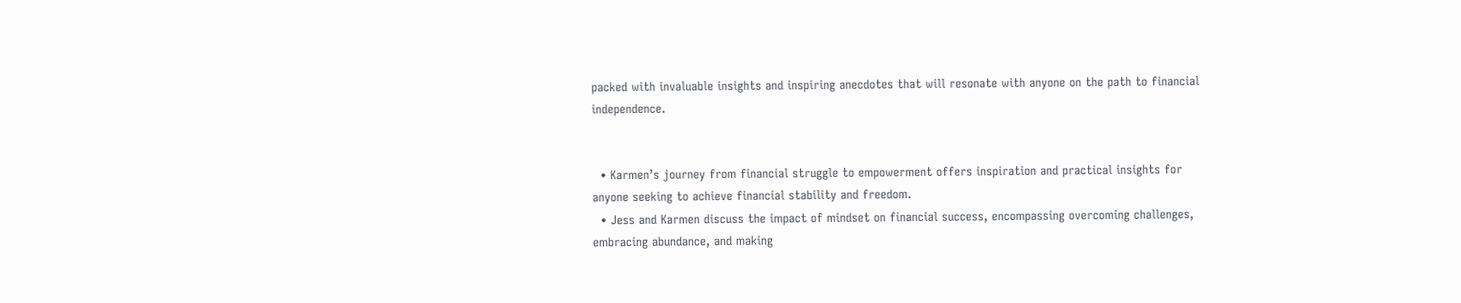packed with invaluable insights and inspiring anecdotes that will resonate with anyone on the path to financial independence.


  • Karmen’s journey from financial struggle to empowerment offers inspiration and practical insights for anyone seeking to achieve financial stability and freedom.
  • Jess and Karmen discuss the impact of mindset on financial success, encompassing overcoming challenges, embracing abundance, and making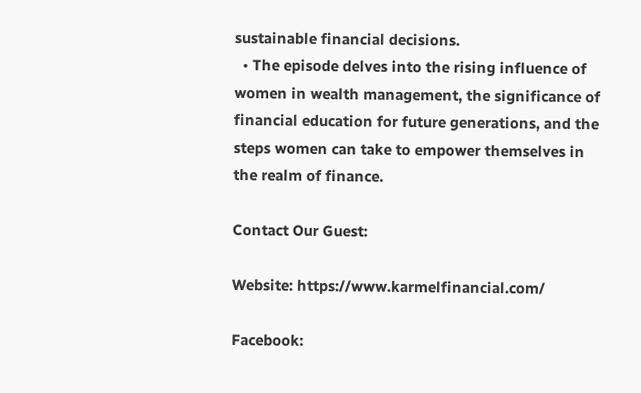sustainable financial decisions.
  • The episode delves into the rising influence of women in wealth management, the significance of financial education for future generations, and the steps women can take to empower themselves in the realm of finance.

Contact Our Guest:

Website: https://www.karmelfinancial.com/

Facebook: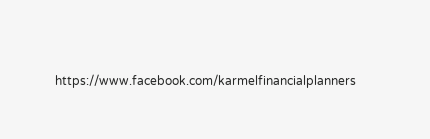https://www.facebook.com/karmelfinancialplanners